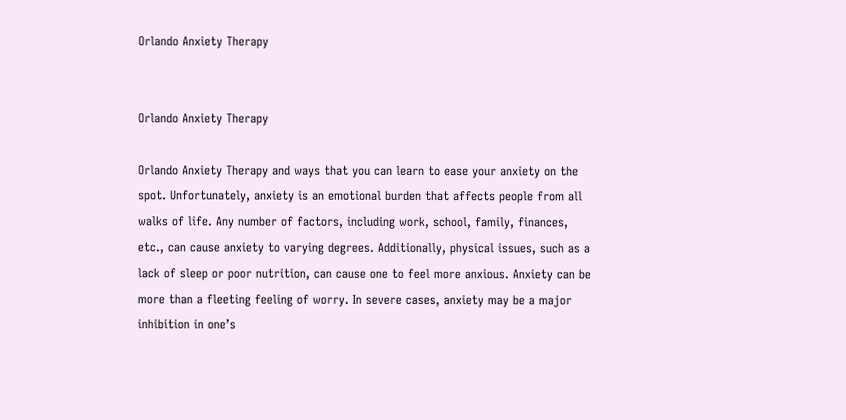Orlando Anxiety Therapy


Orlando Anxiety Therapy

Orlando Anxiety Therapy and ways that you can learn to ease your anxiety on the spot. Unfortunately, anxiety is an emotional burden that affects people from all walks of life. Any number of factors, including work, school, family, finances, etc., can cause anxiety to varying degrees. Additionally, physical issues, such as a lack of sleep or poor nutrition, can cause one to feel more anxious. Anxiety can be more than a fleeting feeling of worry. In severe cases, anxiety may be a major inhibition in one’s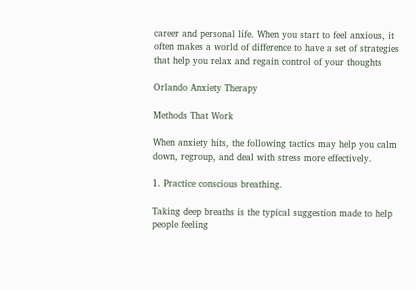career and personal life. When you start to feel anxious, it often makes a world of difference to have a set of strategies that help you relax and regain control of your thoughts

Orlando Anxiety Therapy

Methods That Work

When anxiety hits, the following tactics may help you calm down, regroup, and deal with stress more effectively.

1. Practice conscious breathing.

Taking deep breaths is the typical suggestion made to help people feeling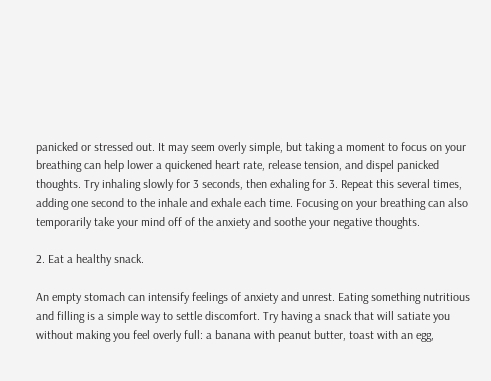panicked or stressed out. It may seem overly simple, but taking a moment to focus on your breathing can help lower a quickened heart rate, release tension, and dispel panicked thoughts. Try inhaling slowly for 3 seconds, then exhaling for 3. Repeat this several times, adding one second to the inhale and exhale each time. Focusing on your breathing can also temporarily take your mind off of the anxiety and soothe your negative thoughts.

2. Eat a healthy snack.

An empty stomach can intensify feelings of anxiety and unrest. Eating something nutritious and filling is a simple way to settle discomfort. Try having a snack that will satiate you without making you feel overly full: a banana with peanut butter, toast with an egg,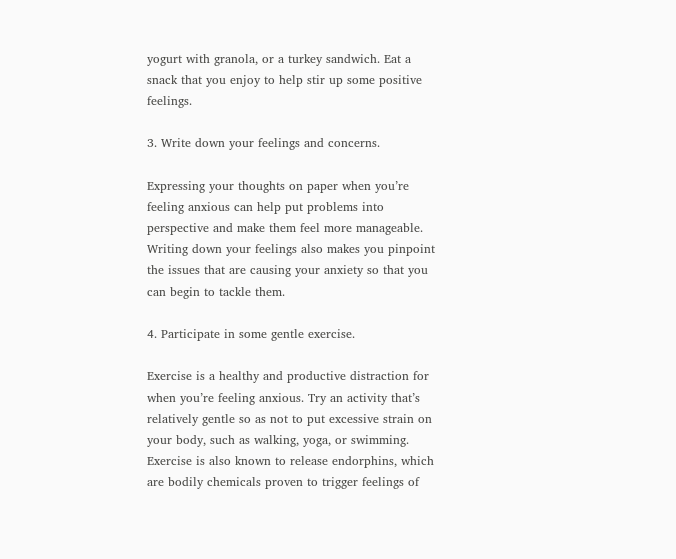yogurt with granola, or a turkey sandwich. Eat a snack that you enjoy to help stir up some positive feelings.

3. Write down your feelings and concerns.

Expressing your thoughts on paper when you’re feeling anxious can help put problems into perspective and make them feel more manageable. Writing down your feelings also makes you pinpoint the issues that are causing your anxiety so that you can begin to tackle them.

4. Participate in some gentle exercise.

Exercise is a healthy and productive distraction for when you’re feeling anxious. Try an activity that’s relatively gentle so as not to put excessive strain on your body, such as walking, yoga, or swimming. Exercise is also known to release endorphins, which are bodily chemicals proven to trigger feelings of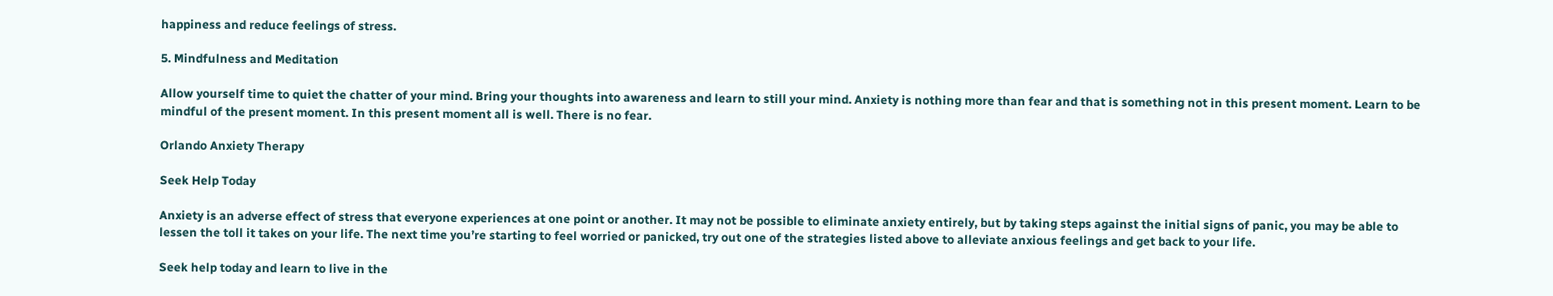happiness and reduce feelings of stress.

5. Mindfulness and Meditation

Allow yourself time to quiet the chatter of your mind. Bring your thoughts into awareness and learn to still your mind. Anxiety is nothing more than fear and that is something not in this present moment. Learn to be mindful of the present moment. In this present moment all is well. There is no fear.

Orlando Anxiety Therapy

Seek Help Today

Anxiety is an adverse effect of stress that everyone experiences at one point or another. It may not be possible to eliminate anxiety entirely, but by taking steps against the initial signs of panic, you may be able to lessen the toll it takes on your life. The next time you’re starting to feel worried or panicked, try out one of the strategies listed above to alleviate anxious feelings and get back to your life.

Seek help today and learn to live in the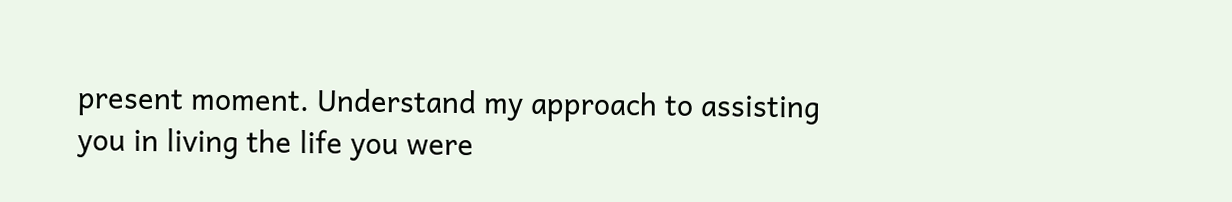present moment. Understand my approach to assisting you in living the life you were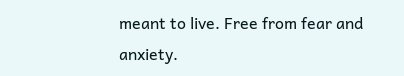meant to live. Free from fear and anxiety.